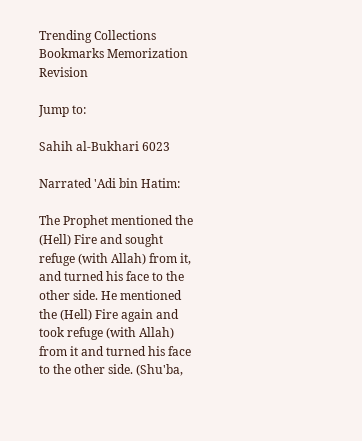Trending Collections Bookmarks Memorization Revision

Jump to:

Sahih al-Bukhari 6023

Narrated 'Adi bin Hatim:

The Prophet mentioned the (Hell) Fire and sought refuge (with Allah) from it, and turned his face to the other side. He mentioned the (Hell) Fire again and took refuge (with Allah) from it and turned his face to the other side. (Shu'ba,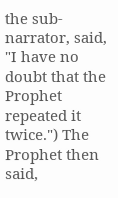the sub-narrator, said, "I have no doubt that the Prophet repeated it twice.") The Prophet then said,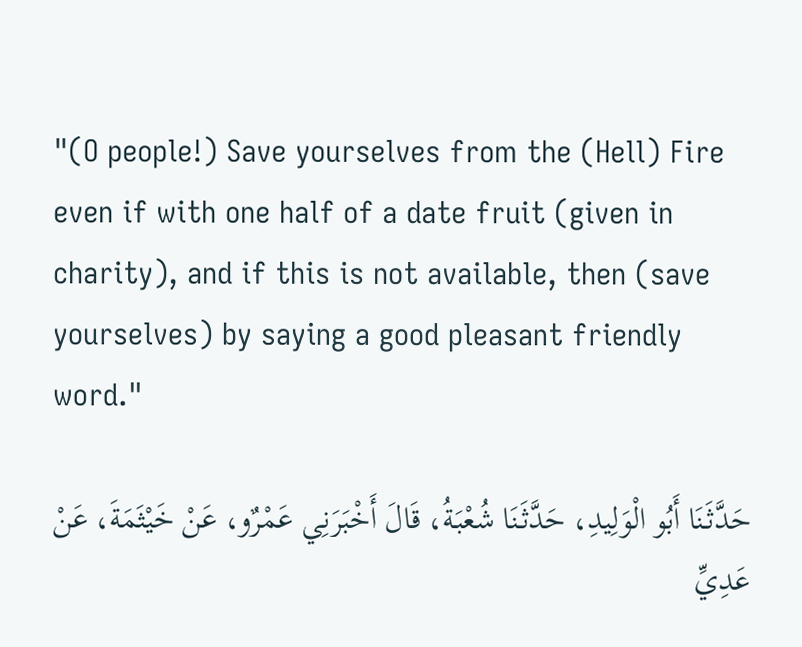"(O people!) Save yourselves from the (Hell) Fire even if with one half of a date fruit (given in charity), and if this is not available, then (save yourselves) by saying a good pleasant friendly word."

حَدَّثَنَا أَبُو الْوَلِيدِ، حَدَّثَنَا شُعْبَةُ، قَالَ أَخْبَرَنِي عَمْرٌو، عَنْ خَيْثَمَةَ، عَنْ عَدِيِّ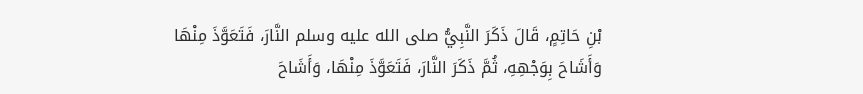بْنِ حَاتِمٍ، قَالَ ذَكَرَ النَّبِيُّ صلى الله عليه وسلم النَّارَ، فَتَعَوَّذَ مِنْهَا وَأَشَاحَ بِوَجْهِهِ، ثُمَّ ذَكَرَ النَّارَ، فَتَعَوَّذَ مِنْهَا، وَأَشَاحَ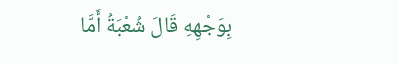بِوَجْهِهِ قَالَ شُعْبَةُ أَمَّا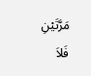مَرَّتَيْنِ فَلاَ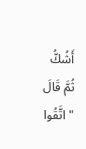أَشُكُّ ثُمَّ قَالَ
" اتَّقُوا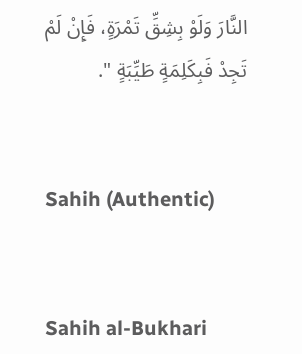النَّارَ وَلَوْ بِشِقِّ تَمْرَةٍ، فَإِنْ لَمْ تَجِدْ فَبِكَلِمَةٍ طَيِّبَةٍ ".


Sahih (Authentic)


Sahih al-Bukhari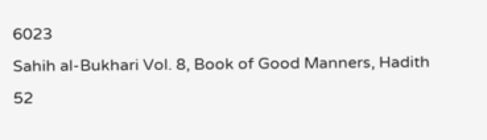6023
Sahih al-Bukhari Vol. 8, Book of Good Manners, Hadith 52